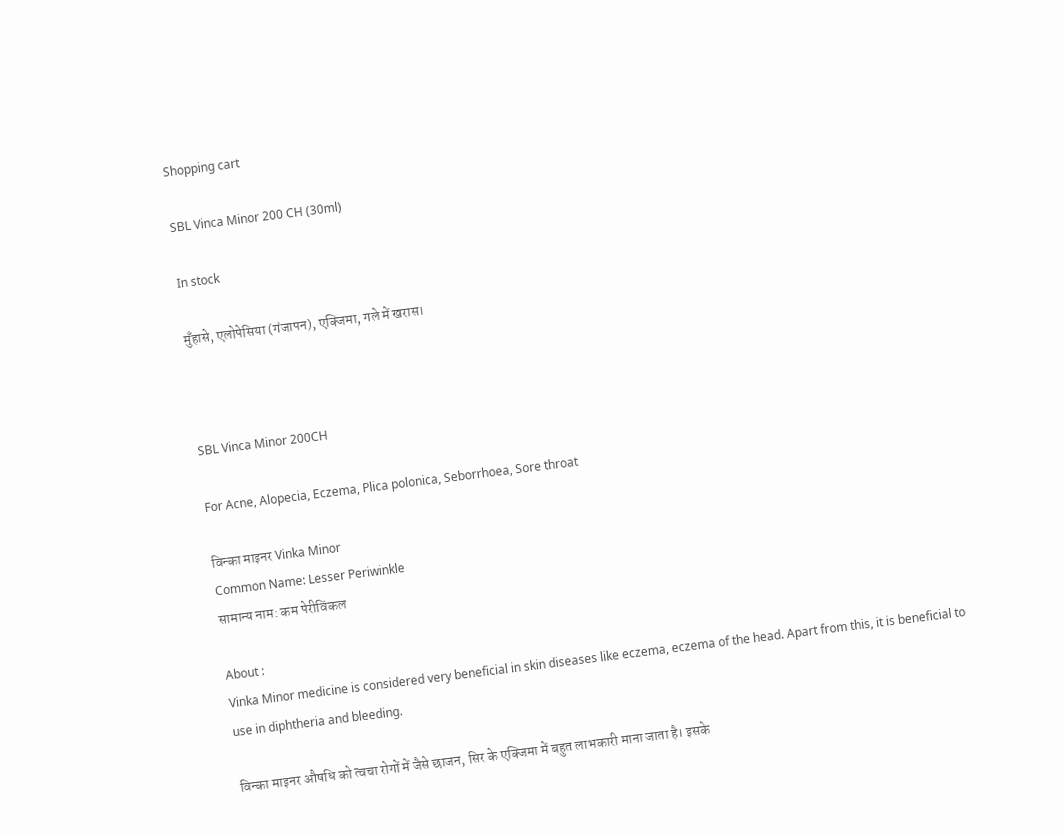Shopping cart

SBL Vinca Minor 200 CH (30ml)

In stock

मुँहासे, एलोपेसिया (गंजापन), एक्जिमा, गले में खरास।



SBL Vinca Minor 200CH

For Acne, Alopecia, Eczema, Plica polonica, Seborrhoea, Sore throat

विन्का माइनर Vinka Minor
Common Name: Lesser Periwinkle
सामान्य नाम: कम पेरीविंकल

About :
Vinka Minor medicine is considered very beneficial in skin diseases like eczema, eczema of the head. Apart from this, it is beneficial to use in diphtheria and bleeding.

विन्का माइनर औषधि को त्वचा रोगों में जैसे छाजन, सिर के एक्जिमा में बहुत लाभकारी माना जाता है। इसके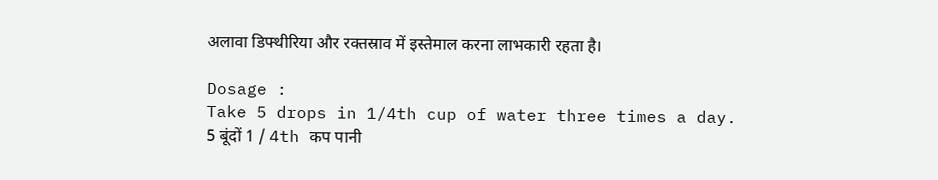अलावा डिफ्थीरिया और रक्तस्राव में इस्तेमाल करना लाभकारी रहता है।

Dosage :
Take 5 drops in 1/4th cup of water three times a day.
5 बूंदों 1 / 4th कप पानी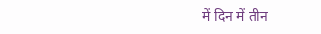में दिन में तीन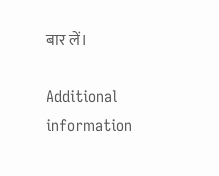बार लें।

Additional information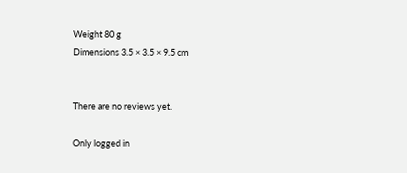Weight 80 g
Dimensions 3.5 × 3.5 × 9.5 cm


There are no reviews yet.

Only logged in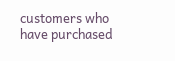customers who have purchased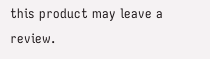this product may leave a review.